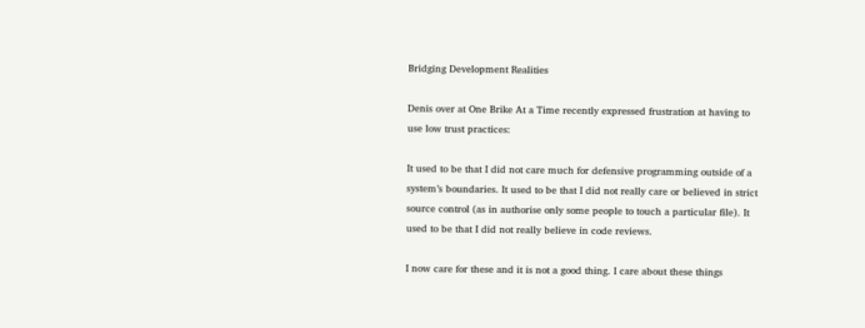Bridging Development Realities

Denis over at One Brike At a Time recently expressed frustration at having to use low trust practices:

It used to be that I did not care much for defensive programming outside of a system’s boundaries. It used to be that I did not really care or believed in strict source control (as in authorise only some people to touch a particular file). It used to be that I did not really believe in code reviews.

I now care for these and it is not a good thing. I care about these things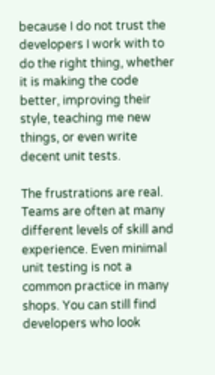because I do not trust the developers I work with to do the right thing, whether it is making the code better, improving their style, teaching me new things, or even write decent unit tests.

The frustrations are real. Teams are often at many different levels of skill and experience. Even minimal unit testing is not a common practice in many shops. You can still find developers who look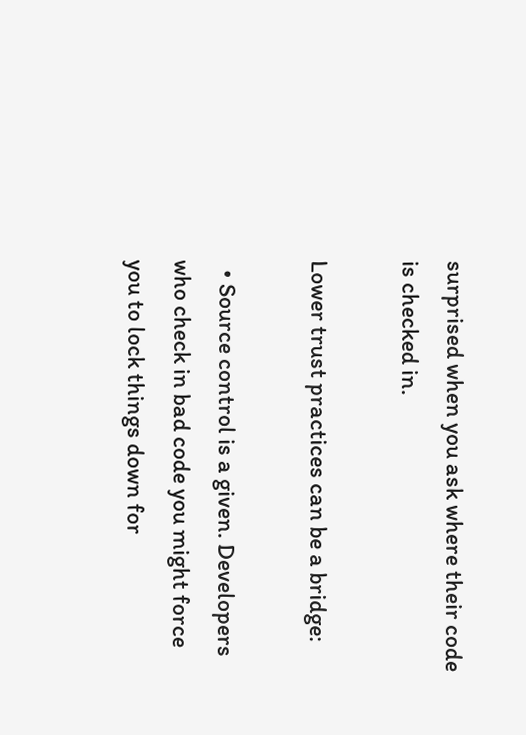surprised when you ask where their code is checked in.

Lower trust practices can be a bridge:

  • Source control is a given. Developers who check in bad code you might force you to lock things down for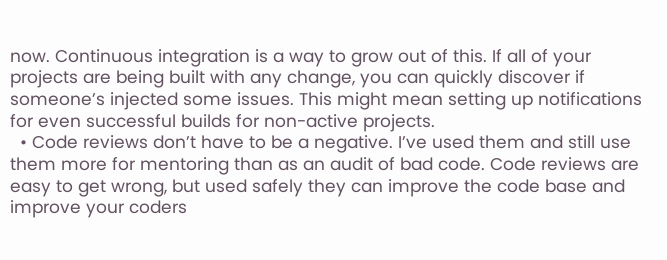now. Continuous integration is a way to grow out of this. If all of your projects are being built with any change, you can quickly discover if someone’s injected some issues. This might mean setting up notifications for even successful builds for non-active projects.
  • Code reviews don’t have to be a negative. I’ve used them and still use them more for mentoring than as an audit of bad code. Code reviews are easy to get wrong, but used safely they can improve the code base and improve your coders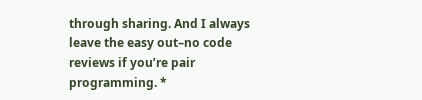through sharing. And I always leave the easy out–no code reviews if you’re pair programming. *